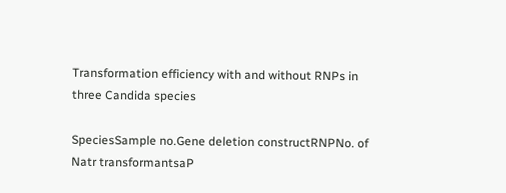Transformation efficiency with and without RNPs in three Candida species

SpeciesSample no.Gene deletion constructRNPNo. of Natr transformantsaP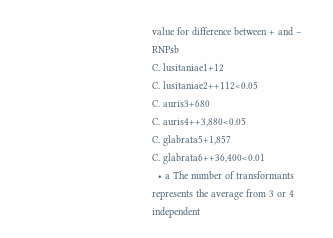value for difference between + and − RNPsb
C. lusitaniae1+12
C. lusitaniae2++112<0.05
C. auris3+680
C. auris4++3,880<0.05
C. glabrata5+1,857
C. glabrata6++36,400<0.01
  • a The number of transformants represents the average from 3 or 4 independent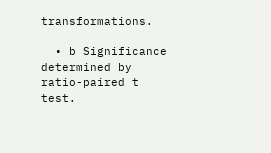transformations.

  • b Significance determined by ratio-paired t test.